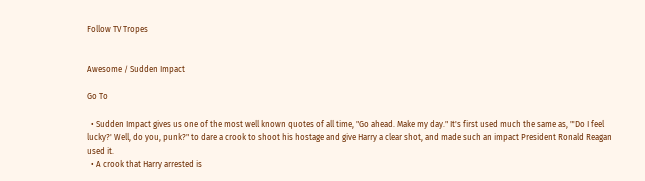Follow TV Tropes


Awesome / Sudden Impact

Go To

  • Sudden Impact gives us one of the most well known quotes of all time, "Go ahead. Make my day." It's first used much the same as, "'Do I feel lucky?' Well, do you, punk?" to dare a crook to shoot his hostage and give Harry a clear shot, and made such an impact President Ronald Reagan used it.
  • A crook that Harry arrested is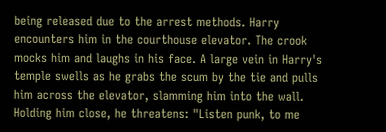being released due to the arrest methods. Harry encounters him in the courthouse elevator. The crook mocks him and laughs in his face. A large vein in Harry's temple swells as he grabs the scum by the tie and pulls him across the elevator, slamming him into the wall. Holding him close, he threatens: "Listen punk, to me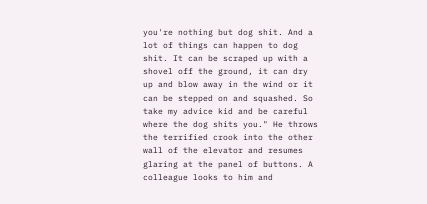you're nothing but dog shit. And a lot of things can happen to dog shit. It can be scraped up with a shovel off the ground, it can dry up and blow away in the wind or it can be stepped on and squashed. So take my advice kid and be careful where the dog shits you." He throws the terrified crook into the other wall of the elevator and resumes glaring at the panel of buttons. A colleague looks to him and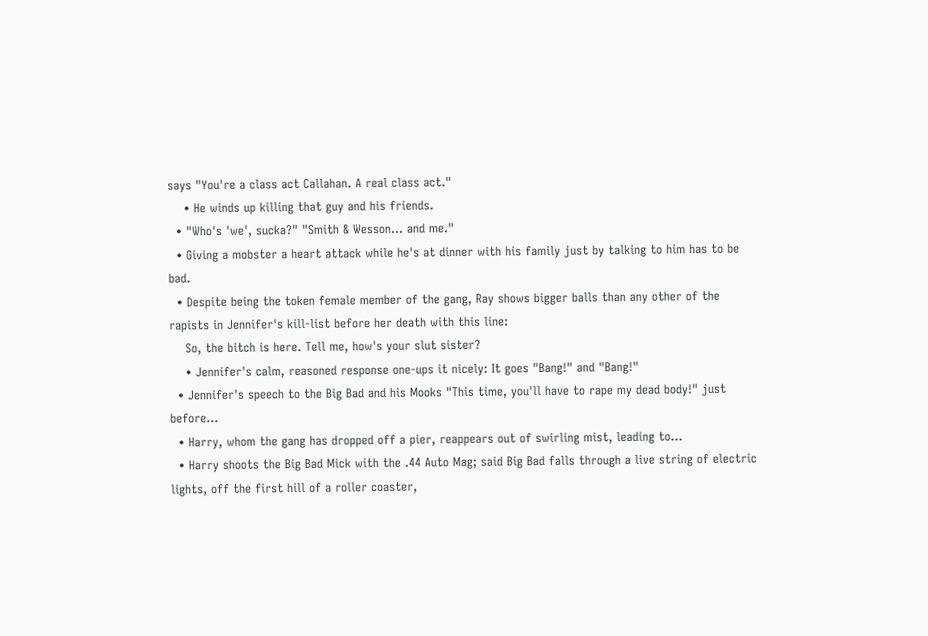says "You're a class act Callahan. A real class act."
    • He winds up killing that guy and his friends.
  • "Who's 'we', sucka?" "Smith & Wesson... and me."
  • Giving a mobster a heart attack while he's at dinner with his family just by talking to him has to be bad.
  • Despite being the token female member of the gang, Ray shows bigger balls than any other of the rapists in Jennifer's kill-list before her death with this line:
    So, the bitch is here. Tell me, how's your slut sister?
    • Jennifer's calm, reasoned response one-ups it nicely: It goes "Bang!" and "Bang!"
  • Jennifer's speech to the Big Bad and his Mooks "This time, you'll have to rape my dead body!" just before...
  • Harry, whom the gang has dropped off a pier, reappears out of swirling mist, leading to...
  • Harry shoots the Big Bad Mick with the .44 Auto Mag; said Big Bad falls through a live string of electric lights, off the first hill of a roller coaster,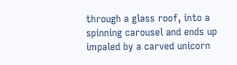through a glass roof, into a spinning carousel and ends up impaled by a carved unicorn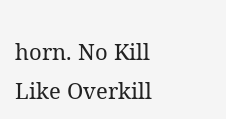horn. No Kill Like Overkill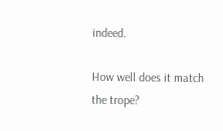indeed.

How well does it match the trope?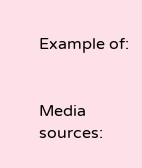Example of:


Media sources: